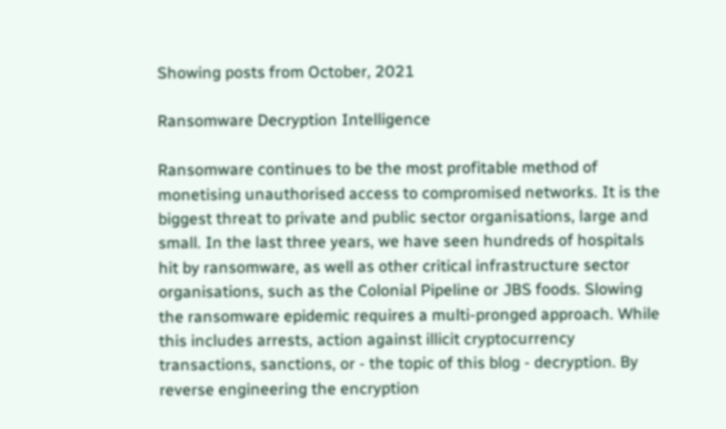Showing posts from October, 2021

Ransomware Decryption Intelligence

Ransomware continues to be the most profitable method of monetising unauthorised access to compromised networks. It is the biggest threat to private and public sector organisations, large and small. In the last three years, we have seen hundreds of hospitals hit by ransomware, as well as other critical infrastructure sector organisations, such as the Colonial Pipeline or JBS foods. Slowing the ransomware epidemic requires a multi-pronged approach. While this includes arrests, action against illicit cryptocurrency transactions, sanctions, or - the topic of this blog - decryption. By reverse engineering the encryption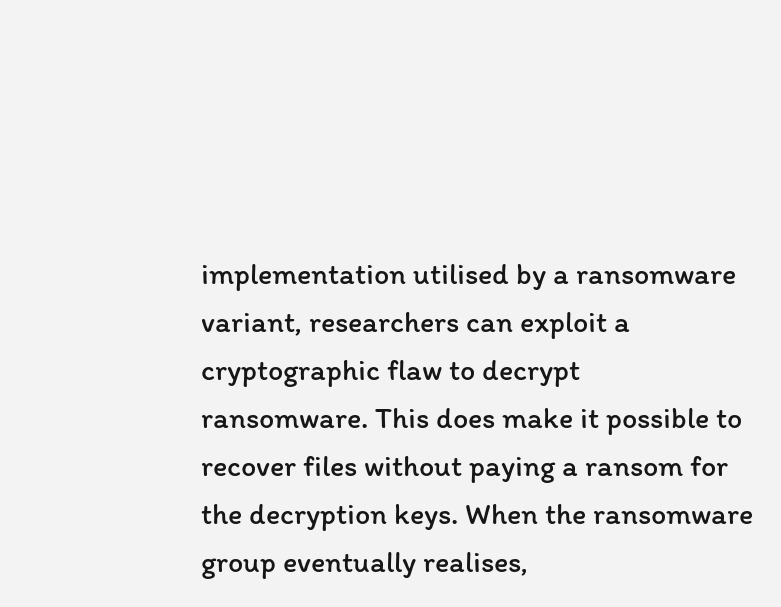implementation utilised by a ransomware variant, researchers can exploit a cryptographic flaw to decrypt ransomware. This does make it possible to recover files without paying a ransom for the decryption keys. When the ransomware group eventually realises,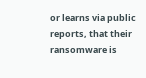or learns via public reports, that their ransomware is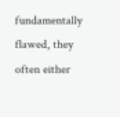fundamentally flawed, they often either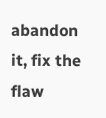abandon it, fix the flaw